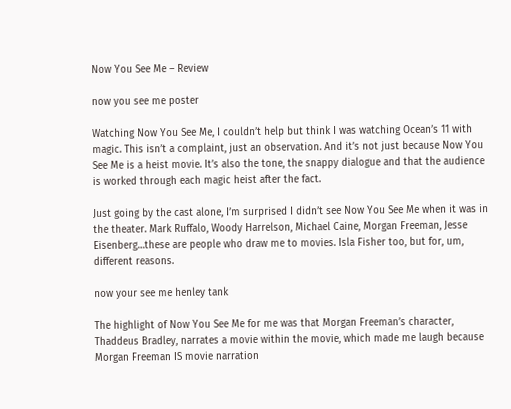Now You See Me – Review

now you see me poster

Watching Now You See Me, I couldn’t help but think I was watching Ocean’s 11 with magic. This isn’t a complaint, just an observation. And it’s not just because Now You See Me is a heist movie. It’s also the tone, the snappy dialogue and that the audience is worked through each magic heist after the fact.

Just going by the cast alone, I’m surprised I didn’t see Now You See Me when it was in the theater. Mark Ruffalo, Woody Harrelson, Michael Caine, Morgan Freeman, Jesse Eisenberg…these are people who draw me to movies. Isla Fisher too, but for, um, different reasons.

now your see me henley tank

The highlight of Now You See Me for me was that Morgan Freeman’s character, Thaddeus Bradley, narrates a movie within the movie, which made me laugh because Morgan Freeman IS movie narration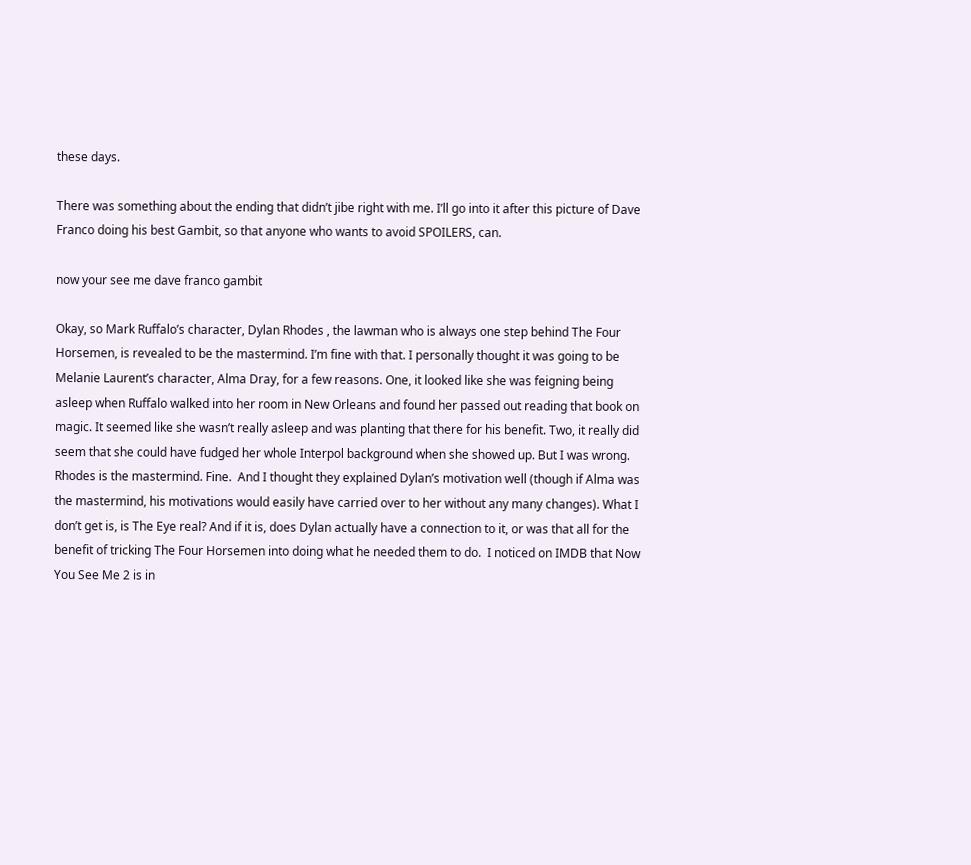these days.

There was something about the ending that didn’t jibe right with me. I’ll go into it after this picture of Dave Franco doing his best Gambit, so that anyone who wants to avoid SPOILERS, can.

now your see me dave franco gambit

Okay, so Mark Ruffalo’s character, Dylan Rhodes , the lawman who is always one step behind The Four Horsemen, is revealed to be the mastermind. I’m fine with that. I personally thought it was going to be Melanie Laurent’s character, Alma Dray, for a few reasons. One, it looked like she was feigning being asleep when Ruffalo walked into her room in New Orleans and found her passed out reading that book on magic. It seemed like she wasn’t really asleep and was planting that there for his benefit. Two, it really did seem that she could have fudged her whole Interpol background when she showed up. But I was wrong. Rhodes is the mastermind. Fine.  And I thought they explained Dylan’s motivation well (though if Alma was the mastermind, his motivations would easily have carried over to her without any many changes). What I don’t get is, is The Eye real? And if it is, does Dylan actually have a connection to it, or was that all for the benefit of tricking The Four Horsemen into doing what he needed them to do.  I noticed on IMDB that Now You See Me 2 is in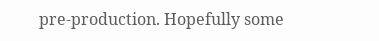pre-production. Hopefully some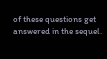of these questions get answered in the sequel.